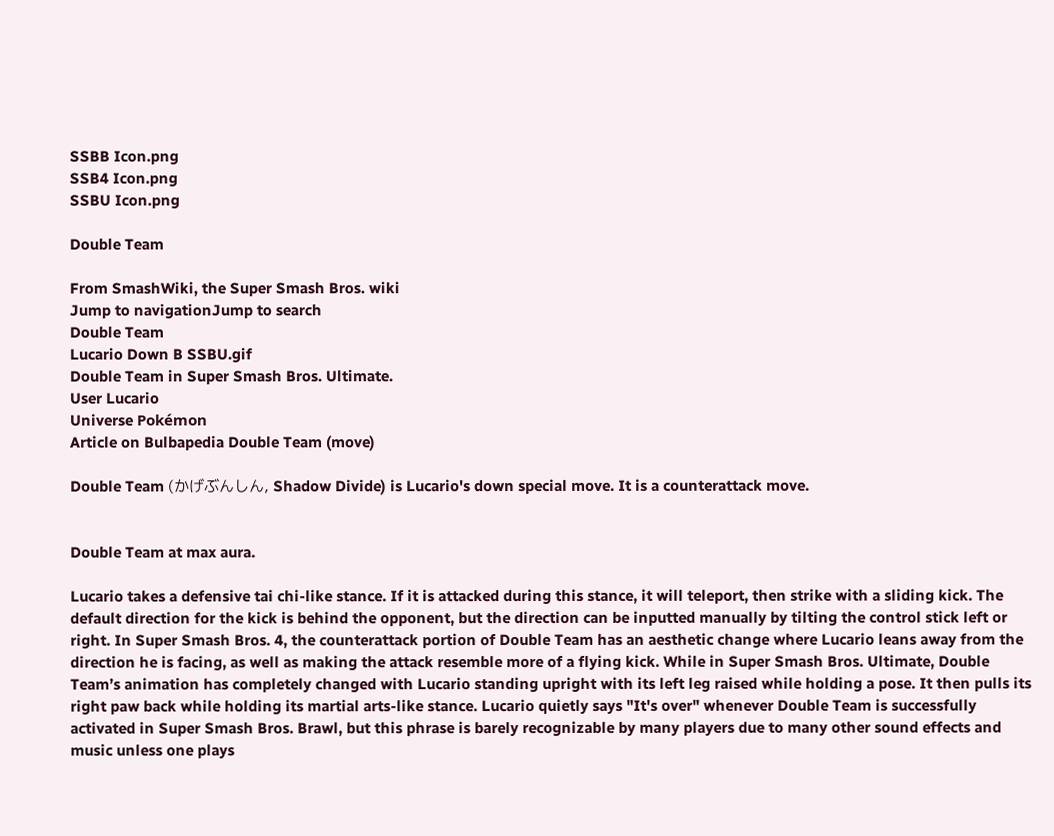SSBB Icon.png
SSB4 Icon.png
SSBU Icon.png

Double Team

From SmashWiki, the Super Smash Bros. wiki
Jump to navigationJump to search
Double Team
Lucario Down B SSBU.gif
Double Team in Super Smash Bros. Ultimate.
User Lucario
Universe Pokémon
Article on Bulbapedia Double Team (move)

Double Team (かげぶんしん, Shadow Divide) is Lucario's down special move. It is a counterattack move.


Double Team at max aura.

Lucario takes a defensive tai chi-like stance. If it is attacked during this stance, it will teleport, then strike with a sliding kick. The default direction for the kick is behind the opponent, but the direction can be inputted manually by tilting the control stick left or right. In Super Smash Bros. 4, the counterattack portion of Double Team has an aesthetic change where Lucario leans away from the direction he is facing, as well as making the attack resemble more of a flying kick. While in Super Smash Bros. Ultimate, Double Team’s animation has completely changed with Lucario standing upright with its left leg raised while holding a pose. It then pulls its right paw back while holding its martial arts-like stance. Lucario quietly says "It's over" whenever Double Team is successfully activated in Super Smash Bros. Brawl, but this phrase is barely recognizable by many players due to many other sound effects and music unless one plays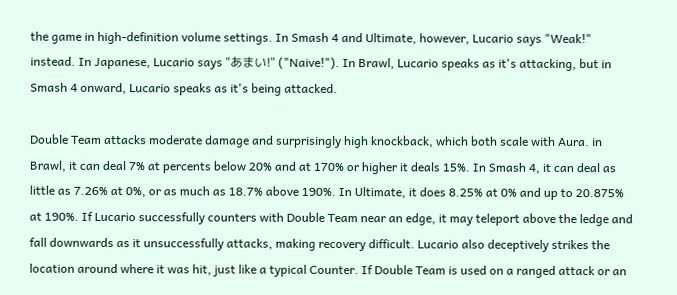the game in high-definition volume settings. In Smash 4 and Ultimate, however, Lucario says "Weak!" instead. In Japanese, Lucario says "あまい!" ("Naive!"). In Brawl, Lucario speaks as it's attacking, but in Smash 4 onward, Lucario speaks as it's being attacked.

Double Team attacks moderate damage and surprisingly high knockback, which both scale with Aura. in Brawl, it can deal 7% at percents below 20% and at 170% or higher it deals 15%. In Smash 4, it can deal as little as 7.26% at 0%, or as much as 18.7% above 190%. In Ultimate, it does 8.25% at 0% and up to 20.875% at 190%. If Lucario successfully counters with Double Team near an edge, it may teleport above the ledge and fall downwards as it unsuccessfully attacks, making recovery difficult. Lucario also deceptively strikes the location around where it was hit, just like a typical Counter. If Double Team is used on a ranged attack or an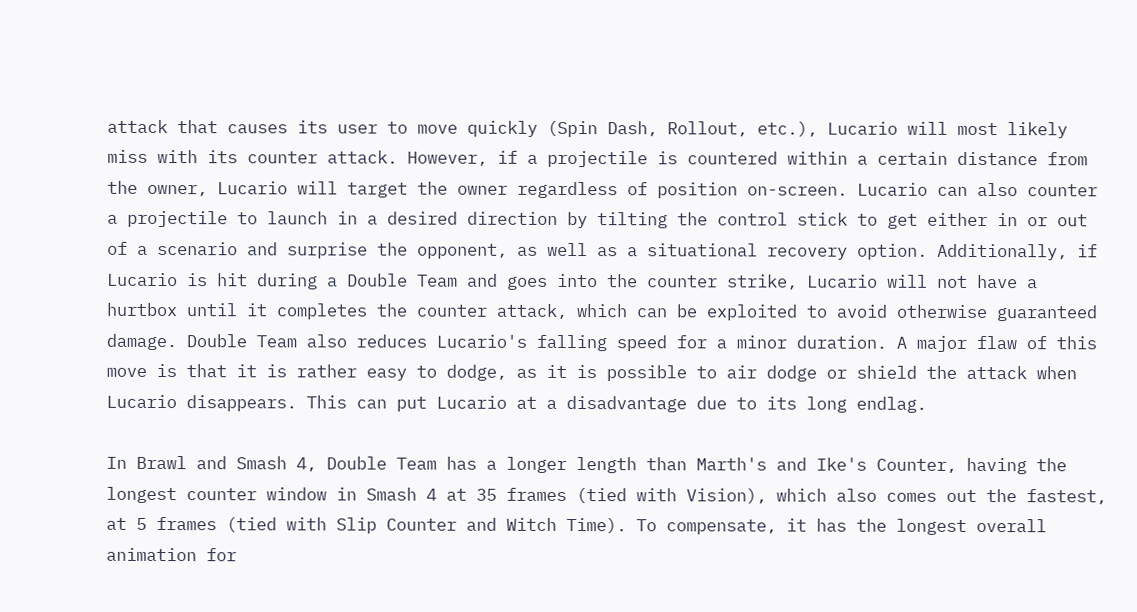attack that causes its user to move quickly (Spin Dash, Rollout, etc.), Lucario will most likely miss with its counter attack. However, if a projectile is countered within a certain distance from the owner, Lucario will target the owner regardless of position on-screen. Lucario can also counter a projectile to launch in a desired direction by tilting the control stick to get either in or out of a scenario and surprise the opponent, as well as a situational recovery option. Additionally, if Lucario is hit during a Double Team and goes into the counter strike, Lucario will not have a hurtbox until it completes the counter attack, which can be exploited to avoid otherwise guaranteed damage. Double Team also reduces Lucario's falling speed for a minor duration. A major flaw of this move is that it is rather easy to dodge, as it is possible to air dodge or shield the attack when Lucario disappears. This can put Lucario at a disadvantage due to its long endlag.

In Brawl and Smash 4, Double Team has a longer length than Marth's and Ike's Counter, having the longest counter window in Smash 4 at 35 frames (tied with Vision), which also comes out the fastest, at 5 frames (tied with Slip Counter and Witch Time). To compensate, it has the longest overall animation for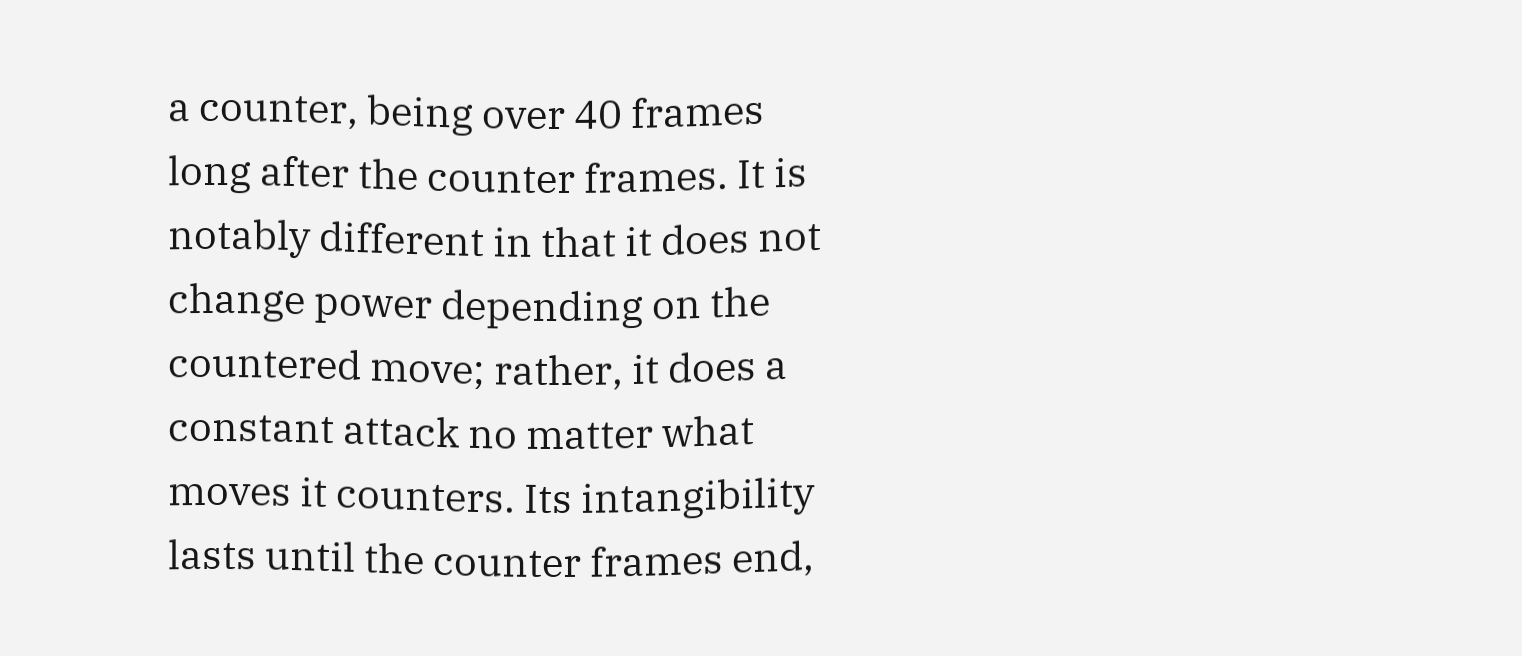a counter, being over 40 frames long after the counter frames. It is notably different in that it does not change power depending on the countered move; rather, it does a constant attack no matter what moves it counters. Its intangibility lasts until the counter frames end,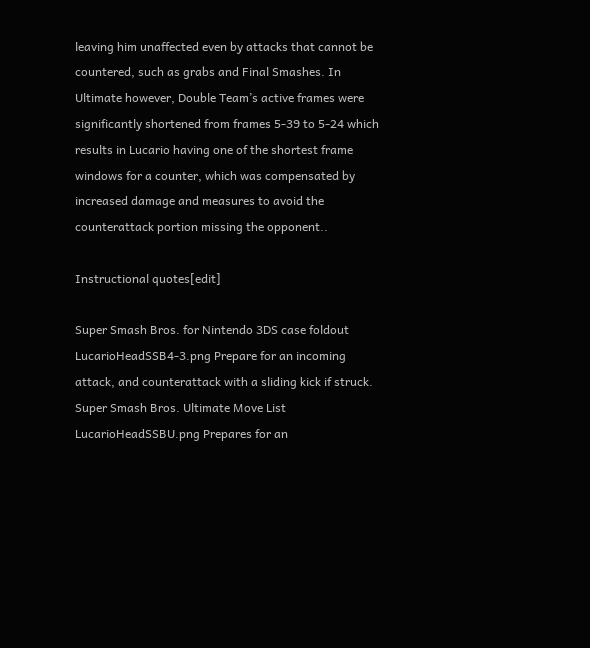leaving him unaffected even by attacks that cannot be countered, such as grabs and Final Smashes. In Ultimate however, Double Team’s active frames were significantly shortened from frames 5-39 to 5-24 which results in Lucario having one of the shortest frame windows for a counter, which was compensated by increased damage and measures to avoid the counterattack portion missing the opponent..

Instructional quotes[edit]

Super Smash Bros. for Nintendo 3DS case foldout LucarioHeadSSB4-3.png Prepare for an incoming attack, and counterattack with a sliding kick if struck.
Super Smash Bros. Ultimate Move List LucarioHeadSSBU.png Prepares for an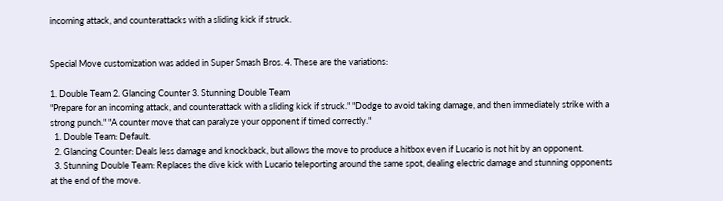incoming attack, and counterattacks with a sliding kick if struck.


Special Move customization was added in Super Smash Bros. 4. These are the variations:

1. Double Team 2. Glancing Counter 3. Stunning Double Team
"Prepare for an incoming attack, and counterattack with a sliding kick if struck." "Dodge to avoid taking damage, and then immediately strike with a strong punch." "A counter move that can paralyze your opponent if timed correctly."
  1. Double Team: Default.
  2. Glancing Counter: Deals less damage and knockback, but allows the move to produce a hitbox even if Lucario is not hit by an opponent.
  3. Stunning Double Team: Replaces the dive kick with Lucario teleporting around the same spot, dealing electric damage and stunning opponents at the end of the move.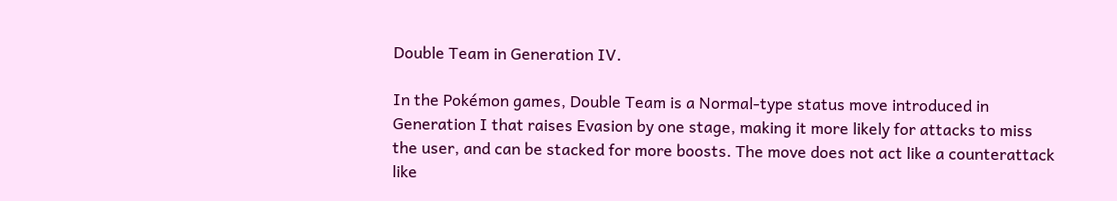Double Team in Generation IV.

In the Pokémon games, Double Team is a Normal-type status move introduced in Generation I that raises Evasion by one stage, making it more likely for attacks to miss the user, and can be stacked for more boosts. The move does not act like a counterattack like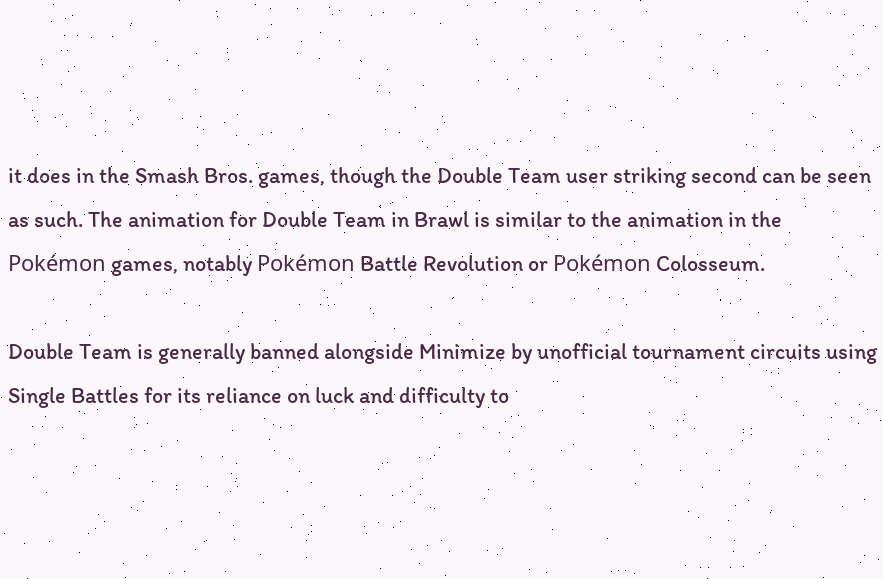it does in the Smash Bros. games, though the Double Team user striking second can be seen as such. The animation for Double Team in Brawl is similar to the animation in the Pokémon games, notably Pokémon Battle Revolution or Pokémon Colosseum.

Double Team is generally banned alongside Minimize by unofficial tournament circuits using Single Battles for its reliance on luck and difficulty to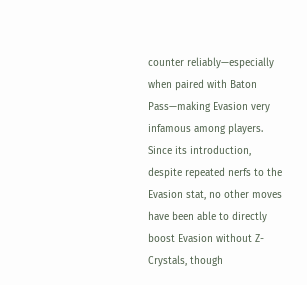counter reliably—especially when paired with Baton Pass—making Evasion very infamous among players. Since its introduction, despite repeated nerfs to the Evasion stat, no other moves have been able to directly boost Evasion without Z-Crystals, though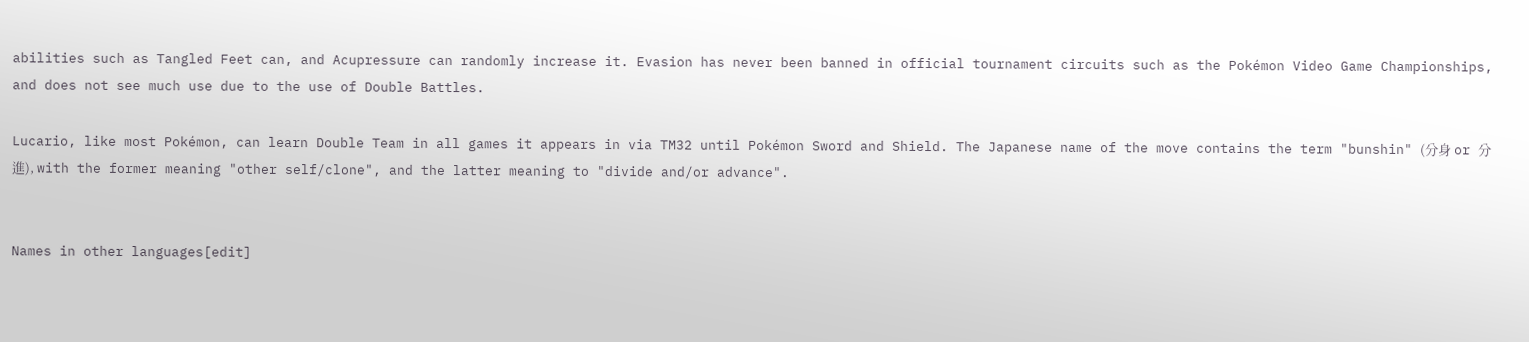abilities such as Tangled Feet can, and Acupressure can randomly increase it. Evasion has never been banned in official tournament circuits such as the Pokémon Video Game Championships, and does not see much use due to the use of Double Battles.

Lucario, like most Pokémon, can learn Double Team in all games it appears in via TM32 until Pokémon Sword and Shield. The Japanese name of the move contains the term "bunshin" (分身 or 分進), with the former meaning "other self/clone", and the latter meaning to "divide and/or advance".


Names in other languages[edit]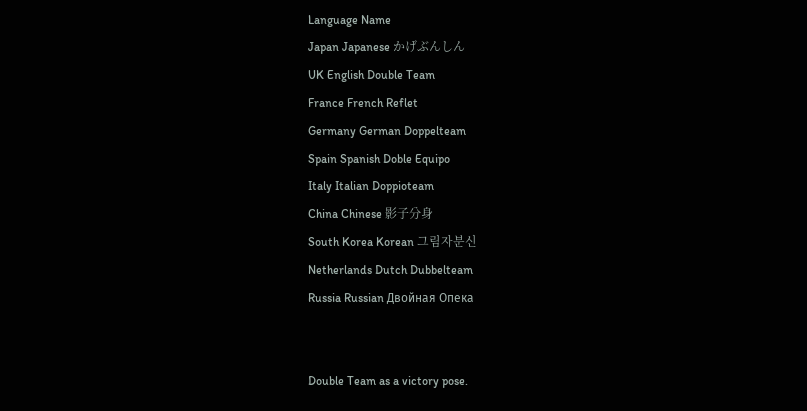Language Name
Japan Japanese かげぶんしん
UK English Double Team
France French Reflet
Germany German Doppelteam
Spain Spanish Doble Equipo
Italy Italian Doppioteam
China Chinese 影子分身
South Korea Korean 그림자분신
Netherlands Dutch Dubbelteam
Russia Russian Двойная Опека


Double Team as a victory pose.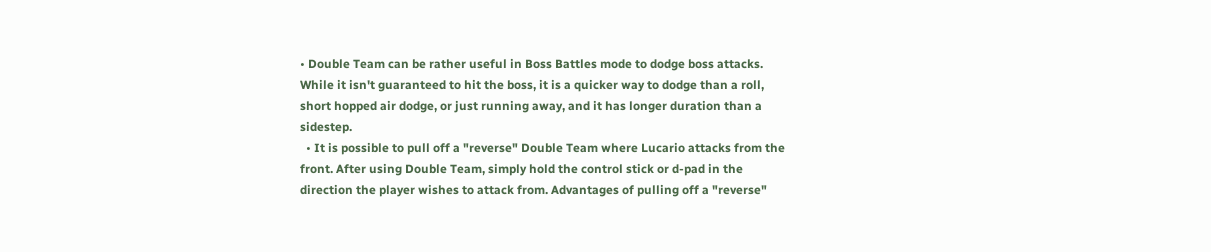• Double Team can be rather useful in Boss Battles mode to dodge boss attacks. While it isn't guaranteed to hit the boss, it is a quicker way to dodge than a roll, short hopped air dodge, or just running away, and it has longer duration than a sidestep.
  • It is possible to pull off a "reverse" Double Team where Lucario attacks from the front. After using Double Team, simply hold the control stick or d-pad in the direction the player wishes to attack from. Advantages of pulling off a "reverse"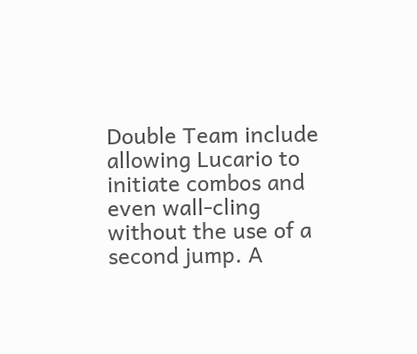Double Team include allowing Lucario to initiate combos and even wall-cling without the use of a second jump. A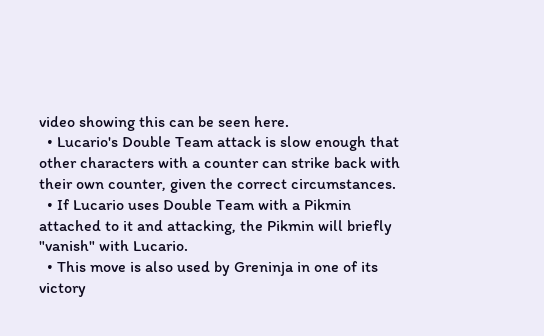video showing this can be seen here.
  • Lucario's Double Team attack is slow enough that other characters with a counter can strike back with their own counter, given the correct circumstances.
  • If Lucario uses Double Team with a Pikmin attached to it and attacking, the Pikmin will briefly "vanish" with Lucario.
  • This move is also used by Greninja in one of its victory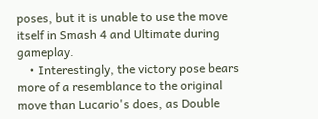poses, but it is unable to use the move itself in Smash 4 and Ultimate during gameplay.
    • Interestingly, the victory pose bears more of a resemblance to the original move than Lucario's does, as Double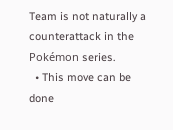Team is not naturally a counterattack in the Pokémon series.
  • This move can be done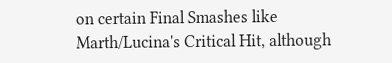on certain Final Smashes like Marth/Lucina's Critical Hit, although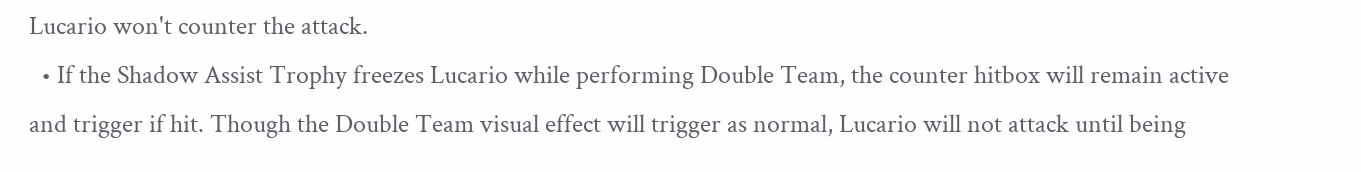Lucario won't counter the attack.
  • If the Shadow Assist Trophy freezes Lucario while performing Double Team, the counter hitbox will remain active and trigger if hit. Though the Double Team visual effect will trigger as normal, Lucario will not attack until being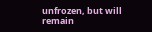unfrozen, but will remain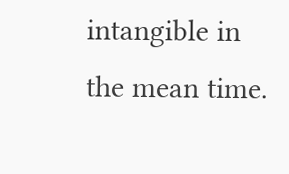intangible in the mean time.